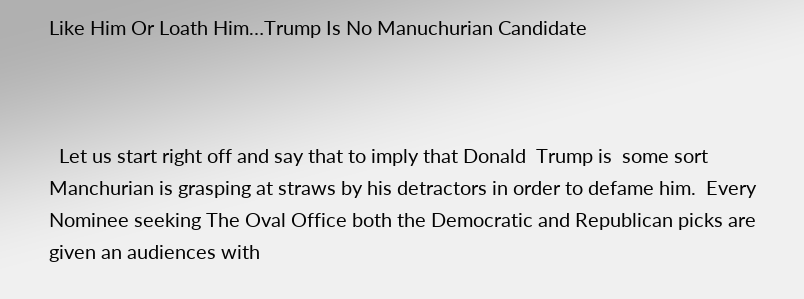Like Him Or Loath Him…Trump Is No Manuchurian Candidate



  Let us start right off and say that to imply that Donald  Trump is  some sort Manchurian is grasping at straws by his detractors in order to defame him.  Every Nominee seeking The Oval Office both the Democratic and Republican picks are given an audiences with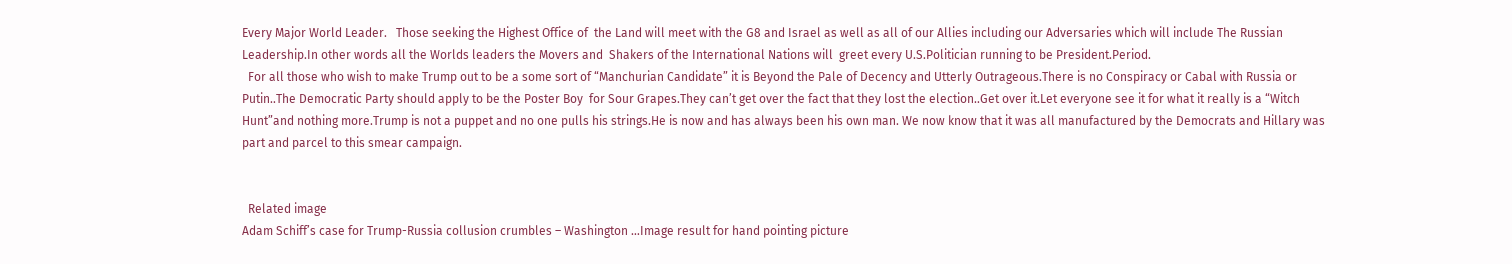Every Major World Leader.   Those seeking the Highest Office of  the Land will meet with the G8 and Israel as well as all of our Allies including our Adversaries which will include The Russian Leadership.In other words all the Worlds leaders the Movers and  Shakers of the International Nations will  greet every U.S.Politician running to be President.Period.
  For all those who wish to make Trump out to be a some sort of “Manchurian Candidate” it is Beyond the Pale of Decency and Utterly Outrageous.There is no Conspiracy or Cabal with Russia or Putin..The Democratic Party should apply to be the Poster Boy  for Sour Grapes.They can’t get over the fact that they lost the election..Get over it.Let everyone see it for what it really is a “Witch Hunt”and nothing more.Trump is not a puppet and no one pulls his strings.He is now and has always been his own man. We now know that it was all manufactured by the Democrats and Hillary was part and parcel to this smear campaign.


  Related image
Adam Schiff’s case for Trump-Russia collusion crumbles – Washington …Image result for hand pointing picture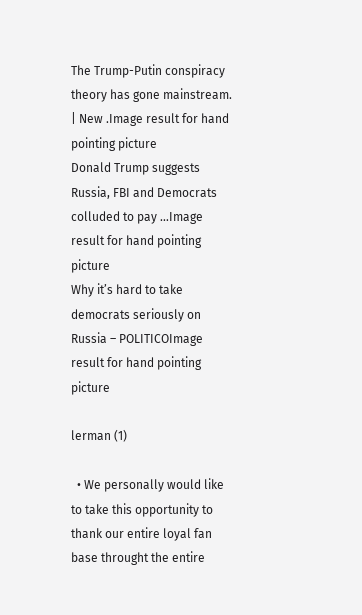The Trump-Putin conspiracy theory has gone mainstream. | New .Image result for hand pointing picture
Donald Trump suggests Russia, FBI and Democrats colluded to pay …Image result for hand pointing picture
Why it’s hard to take democrats seriously on Russia – POLITICOImage result for hand pointing picture

lerman (1)

  • We personally would like to take this opportunity to thank our entire loyal fan base throught the entire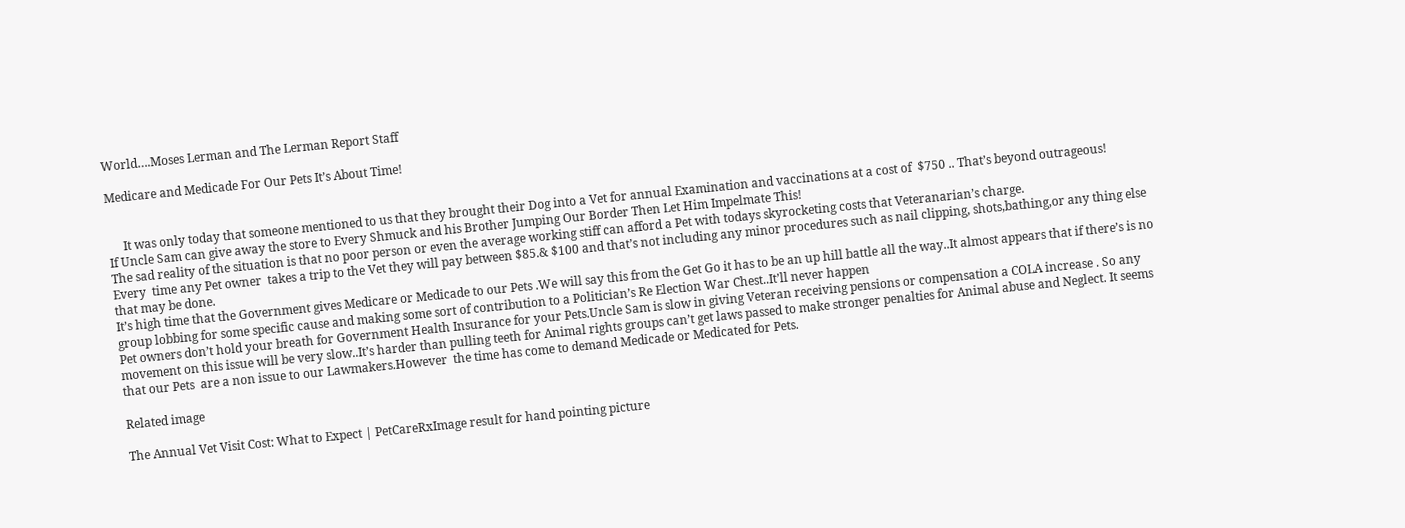World….Moses Lerman and The Lerman Report Staff

Medicare and Medicade For Our Pets It’s About Time!


     It was only today that someone mentioned to us that they brought their Dog into a Vet for annual Examination and vaccinations at a cost of  $750 .. That’s beyond outrageous!
If Uncle Sam can give away the store to Every Shmuck and his Brother Jumping Our Border Then Let Him Impelmate This!
The sad reality of the situation is that no poor person or even the average working stiff can afford a Pet with todays skyrocketing costs that Veteranarian’s charge.
Every  time any Pet owner  takes a trip to the Vet they will pay between $85.& $100 and that’s not including any minor procedures such as nail clipping, shots,bathing,or any thing else that may be done.
It’s high time that the Government gives Medicare or Medicade to our Pets .We will say this from the Get Go it has to be an up hill battle all the way..It almost appears that if there’s is no group lobbing for some specific cause and making some sort of contribution to a Politician’s Re Election War Chest..It’ll never happen
Pet owners don’t hold your breath for Government Health Insurance for your Pets.Uncle Sam is slow in giving Veteran receiving pensions or compensation a COLA increase . So any movement on this issue will be very slow..It’s harder than pulling teeth for Animal rights groups can’t get laws passed to make stronger penalties for Animal abuse and Neglect. It seems that our Pets  are a non issue to our Lawmakers.However  the time has come to demand Medicade or Medicated for Pets.

Related image

The Annual Vet Visit Cost: What to Expect | PetCareRxImage result for hand pointing picture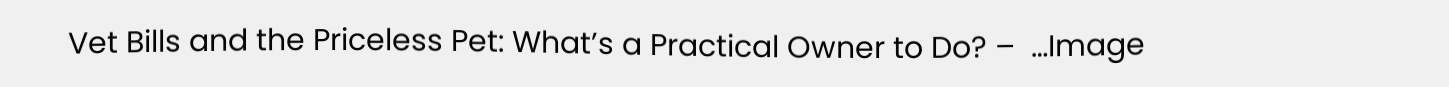Vet Bills and the Priceless Pet: What’s a Practical Owner to Do? –  …Image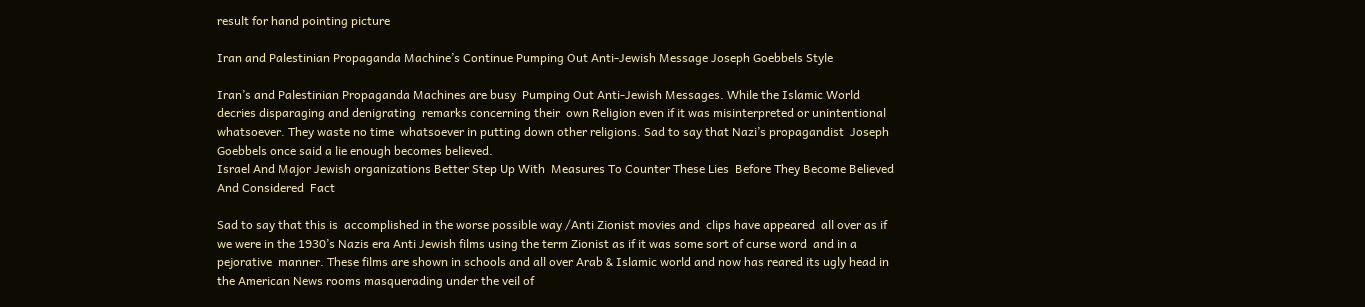result for hand pointing picture

Iran and Palestinian Propaganda Machine’s Continue Pumping Out Anti-Jewish Message Joseph Goebbels Style

Iran’s and Palestinian Propaganda Machines are busy  Pumping Out Anti-Jewish Messages. While the Islamic World decries disparaging and denigrating  remarks concerning their  own Religion even if it was misinterpreted or unintentional whatsoever. They waste no time  whatsoever in putting down other religions. Sad to say that Nazi’s propagandist  Joseph Goebbels once said a lie enough becomes believed.
Israel And Major Jewish organizations Better Step Up With  Measures To Counter These Lies  Before They Become Believed  And Considered  Fact

Sad to say that this is  accomplished in the worse possible way /Anti Zionist movies and  clips have appeared  all over as if we were in the 1930’s Nazis era Anti Jewish films using the term Zionist as if it was some sort of curse word  and in a pejorative  manner. These films are shown in schools and all over Arab & Islamic world and now has reared its ugly head in the American News rooms masquerading under the veil of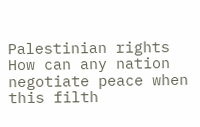Palestinian rights
How can any nation negotiate peace when this filth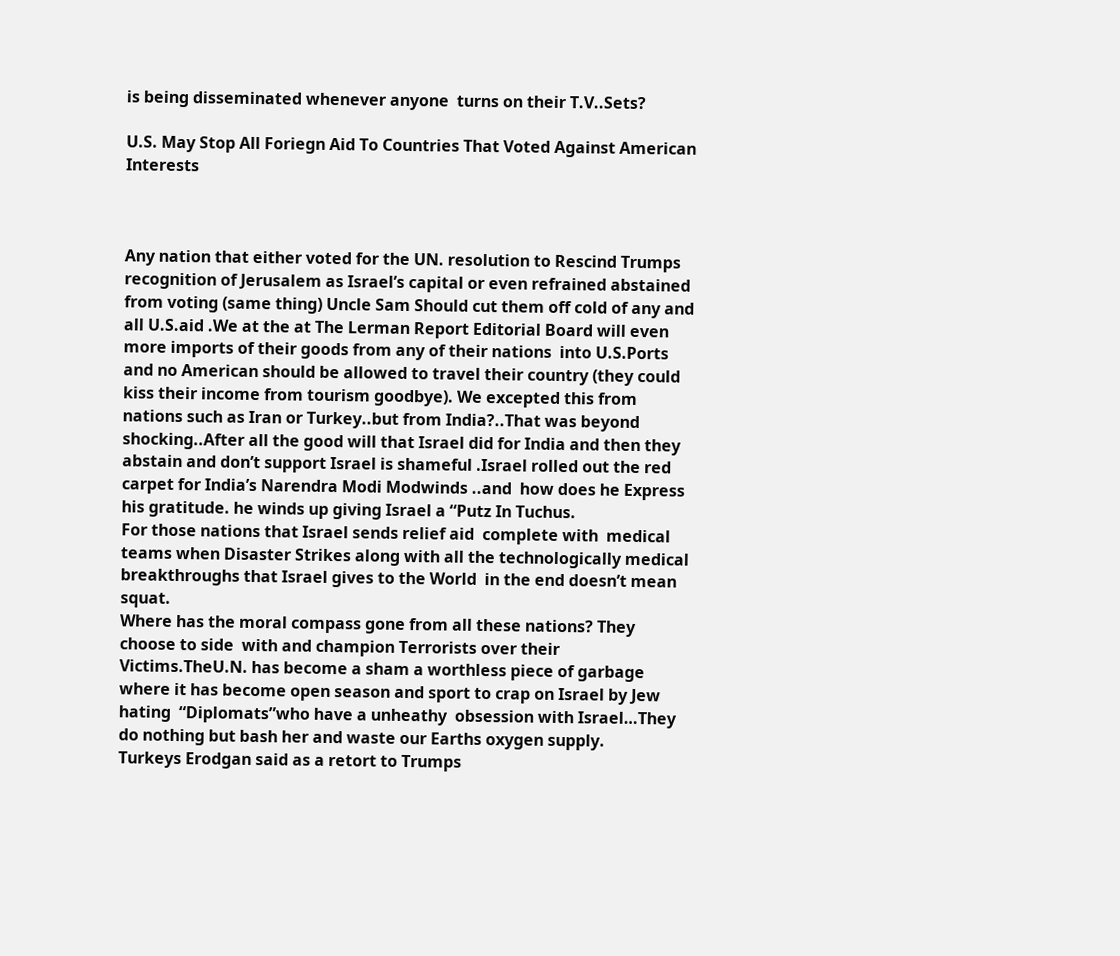is being disseminated whenever anyone  turns on their T.V..Sets?

U.S. May Stop All Foriegn Aid To Countries That Voted Against American Interests



Any nation that either voted for the UN. resolution to Rescind Trumps recognition of Jerusalem as Israel’s capital or even refrained abstained from voting (same thing) Uncle Sam Should cut them off cold of any and all U.S.aid .We at the at The Lerman Report Editorial Board will even more imports of their goods from any of their nations  into U.S.Ports and no American should be allowed to travel their country (they could kiss their income from tourism goodbye). We excepted this from nations such as Iran or Turkey..but from India?..That was beyond shocking..After all the good will that Israel did for India and then they abstain and don’t support Israel is shameful .Israel rolled out the red carpet for India’s Narendra Modi Modwinds ..and  how does he Express his gratitude. he winds up giving Israel a “Putz In Tuchus.
For those nations that Israel sends relief aid  complete with  medical teams when Disaster Strikes along with all the technologically medical breakthroughs that Israel gives to the World  in the end doesn’t mean squat.
Where has the moral compass gone from all these nations? They choose to side  with and champion Terrorists over their  Victims.TheU.N. has become a sham a worthless piece of garbage where it has become open season and sport to crap on Israel by Jew hating  “Diplomats”who have a unheathy  obsession with Israel…They do nothing but bash her and waste our Earths oxygen supply.
Turkeys Erodgan said as a retort to Trumps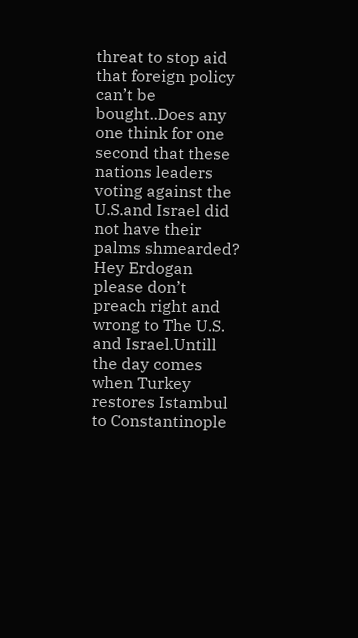threat to stop aid that foreign policy can’t be bought..Does any one think for one second that these nations leaders voting against the U.S.and Israel did not have their palms shmearded? Hey Erdogan  please don’t preach right and wrong to The U.S. and Israel.Untill the day comes when Turkey restores Istambul to Constantinople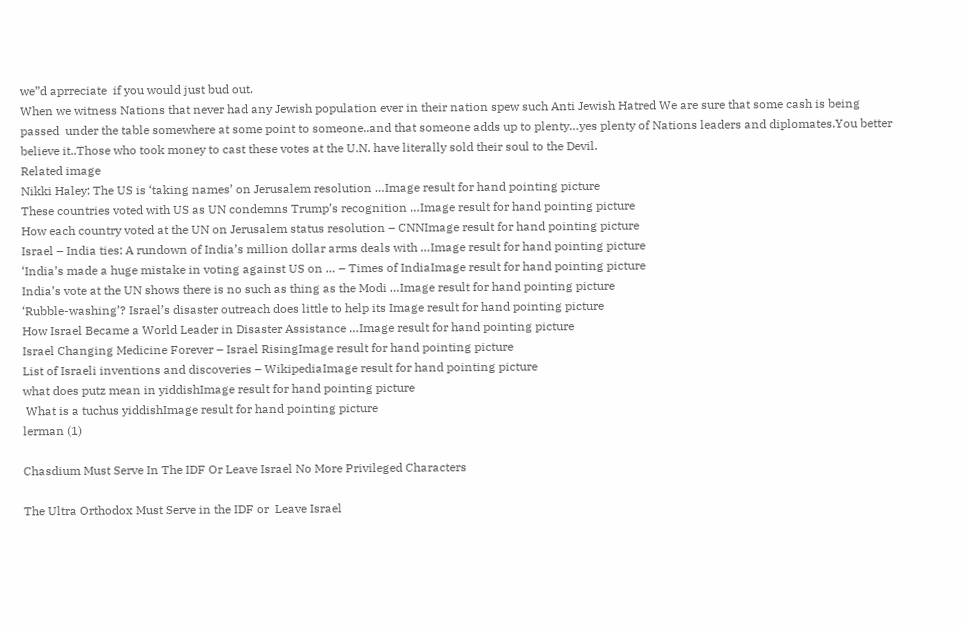we”d aprreciate  if you would just bud out.
When we witness Nations that never had any Jewish population ever in their nation spew such Anti Jewish Hatred We are sure that some cash is being passed  under the table somewhere at some point to someone..and that someone adds up to plenty…yes plenty of Nations leaders and diplomates.You better believe it..Those who took money to cast these votes at the U.N. have literally sold their soul to the Devil.
Related image
Nikki Haley: The US is ‘taking names’ on Jerusalem resolution …Image result for hand pointing picture
These countries voted with US as UN condemns Trump’s recognition …Image result for hand pointing picture
How each country voted at the UN on Jerusalem status resolution – CNNImage result for hand pointing picture
Israel – India ties: A rundown of India’s million dollar arms deals with …Image result for hand pointing picture
‘India’s made a huge mistake in voting against US on … – Times of IndiaImage result for hand pointing picture
India’s vote at the UN shows there is no such as thing as the Modi …Image result for hand pointing picture
‘Rubble-washing’? Israel’s disaster outreach does little to help its Image result for hand pointing picture
How Israel Became a World Leader in Disaster Assistance …Image result for hand pointing picture
Israel Changing Medicine Forever – Israel RisingImage result for hand pointing picture
List of Israeli inventions and discoveries – WikipediaImage result for hand pointing picture
what does putz mean in yiddishImage result for hand pointing picture
 What is a tuchus yiddishImage result for hand pointing picture
lerman (1)

Chasdium Must Serve In The IDF Or Leave Israel No More Privileged Characters

The Ultra Orthodox Must Serve in the IDF or  Leave Israel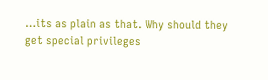…its as plain as that. Why should they get special privileges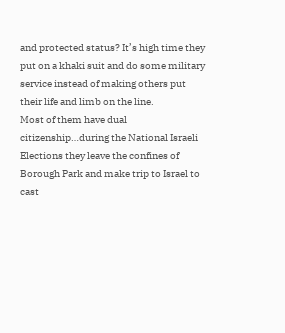and protected status? It’s high time they  put on a khaki suit and do some military service instead of making others put their life and limb on the line.
Most of them have dual citizenship…during the National Israeli Elections they leave the confines of Borough Park and make trip to Israel to cast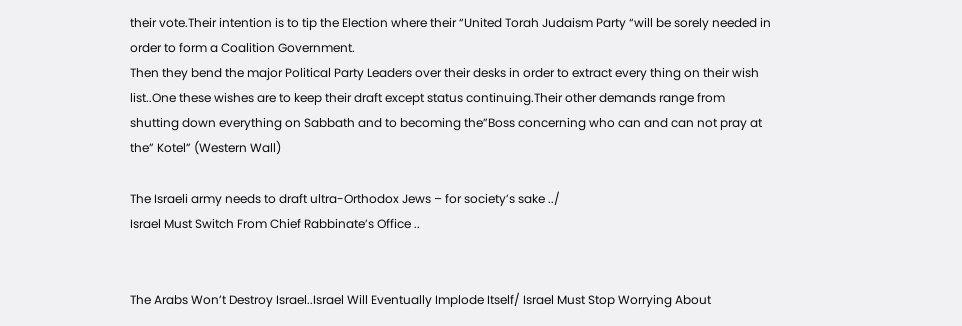their vote.Their intention is to tip the Election where their “United Torah Judaism Party “will be sorely needed in order to form a Coalition Government.
Then they bend the major Political Party Leaders over their desks in order to extract every thing on their wish list..One these wishes are to keep their draft except status continuing.Their other demands range from shutting down everything on Sabbath and to becoming the”Boss concerning who can and can not pray at the” Kotel” (Western Wall)

The Israeli army needs to draft ultra-Orthodox Jews – for society’s sake ../
Israel Must Switch From Chief Rabbinate’s Office ..


The Arabs Won’t Destroy Israel..Israel Will Eventually Implode Itself/ Israel Must Stop Worrying About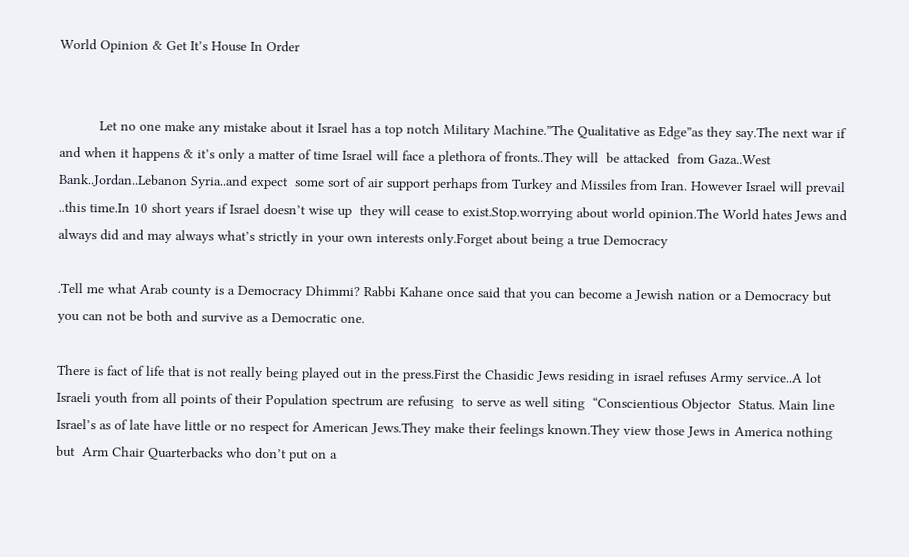World Opinion & Get It’s House In Order


          Let no one make any mistake about it Israel has a top notch Military Machine.”The Qualitative as Edge”as they say.The next war if and when it happens & it’s only a matter of time Israel will face a plethora of fronts..They will  be attacked  from Gaza..West Bank..Jordan..Lebanon Syria..and expect  some sort of air support perhaps from Turkey and Missiles from Iran. However Israel will prevail ..this time.In 10 short years if Israel doesn’t wise up  they will cease to exist.Stop.worrying about world opinion.The World hates Jews and always did and may always what’s strictly in your own interests only.Forget about being a true Democracy

.Tell me what Arab county is a Democracy Dhimmi? Rabbi Kahane once said that you can become a Jewish nation or a Democracy but you can not be both and survive as a Democratic one.

There is fact of life that is not really being played out in the press.First the Chasidic Jews residing in israel refuses Army service..A lot Israeli youth from all points of their Population spectrum are refusing  to serve as well siting  “Conscientious Objector  Status. Main line Israel’s as of late have little or no respect for American Jews.They make their feelings known.They view those Jews in America nothing but  Arm Chair Quarterbacks who don’t put on a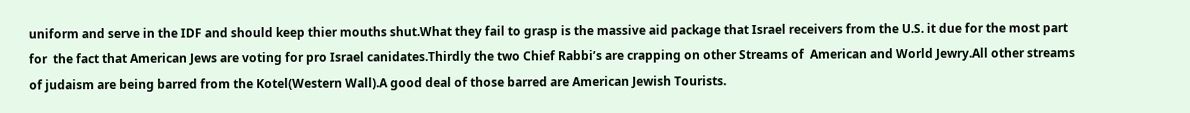uniform and serve in the IDF and should keep thier mouths shut.What they fail to grasp is the massive aid package that Israel receivers from the U.S. it due for the most part for  the fact that American Jews are voting for pro Israel canidates.Thirdly the two Chief Rabbi’s are crapping on other Streams of  American and World Jewry.All other streams of judaism are being barred from the Kotel(Western Wall).A good deal of those barred are American Jewish Tourists.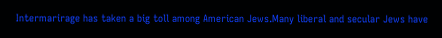Intermarirage has taken a big toll among American Jews.Many liberal and secular Jews have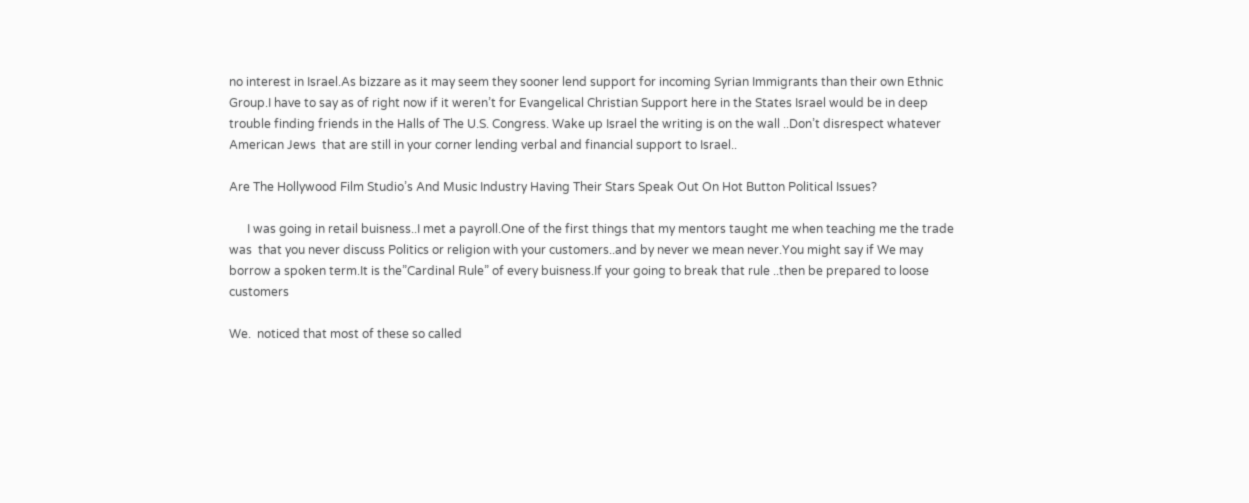no interest in Israel.As bizzare as it may seem they sooner lend support for incoming Syrian Immigrants than their own Ethnic Group.I have to say as of right now if it weren’t for Evangelical Christian Support here in the States Israel would be in deep trouble finding friends in the Halls of The U.S. Congress. Wake up Israel the writing is on the wall ..Don’t disrespect whatever American Jews  that are still in your corner lending verbal and financial support to Israel..

Are The Hollywood Film Studio’s And Music Industry Having Their Stars Speak Out On Hot Button Political Issues?

      I was going in retail buisness..I met a payroll.One of the first things that my mentors taught me when teaching me the trade was  that you never discuss Politics or religion with your customers..and by never we mean never.You might say if We may borrow a spoken term.It is the”Cardinal Rule” of every buisness.If your going to break that rule ..then be prepared to loose customers

We.  noticed that most of these so called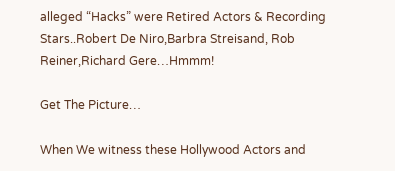alleged “Hacks” were Retired Actors & Recording Stars..Robert De Niro,Barbra Streisand, Rob Reiner,Richard Gere…Hmmm!

Get The Picture…

When We witness these Hollywood Actors and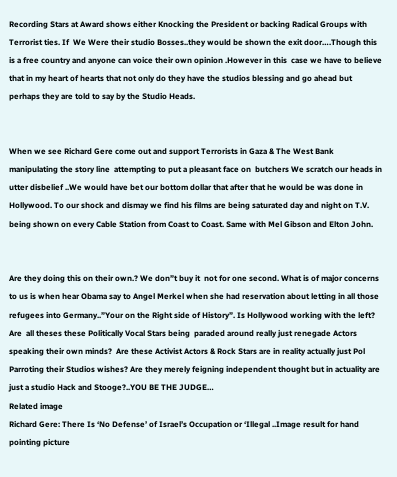Recording Stars at Award shows either Knocking the President or backing Radical Groups with Terrorist ties. If  We Were their studio Bosses..they would be shown the exit door….Though this is a free country and anyone can voice their own opinion .However in this  case we have to believe that in my heart of hearts that not only do they have the studios blessing and go ahead but perhaps they are told to say by the Studio Heads.


When we see Richard Gere come out and support Terrorists in Gaza & The West Bank manipulating the story line  attempting to put a pleasant face on  butchers We scratch our heads in  utter disbelief ..We would have bet our bottom dollar that after that he would be was done in Hollywood. To our shock and dismay we find his films are being saturated day and night on T.V. being shown on every Cable Station from Coast to Coast. Same with Mel Gibson and Elton John.


Are they doing this on their own.? We don”t buy it  not for one second. What is of major concerns to us is when hear Obama say to Angel Merkel when she had reservation about letting in all those refugees into Germany..”Your on the Right side of History”. Is Hollywood working with the left?  Are  all theses these Politically Vocal Stars being  paraded around really just renegade Actors speaking their own minds?  Are these Activist Actors & Rock Stars are in reality actually just Pol Parroting their Studios wishes? Are they merely feigning independent thought but in actuality are just a studio Hack and Stooge?..YOU BE THE JUDGE…
Related image
Richard Gere: There Is ‘No Defense’ of Israel’s Occupation or ‘Illegal ..Image result for hand pointing picture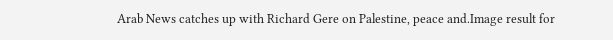Arab News catches up with Richard Gere on Palestine, peace and.Image result for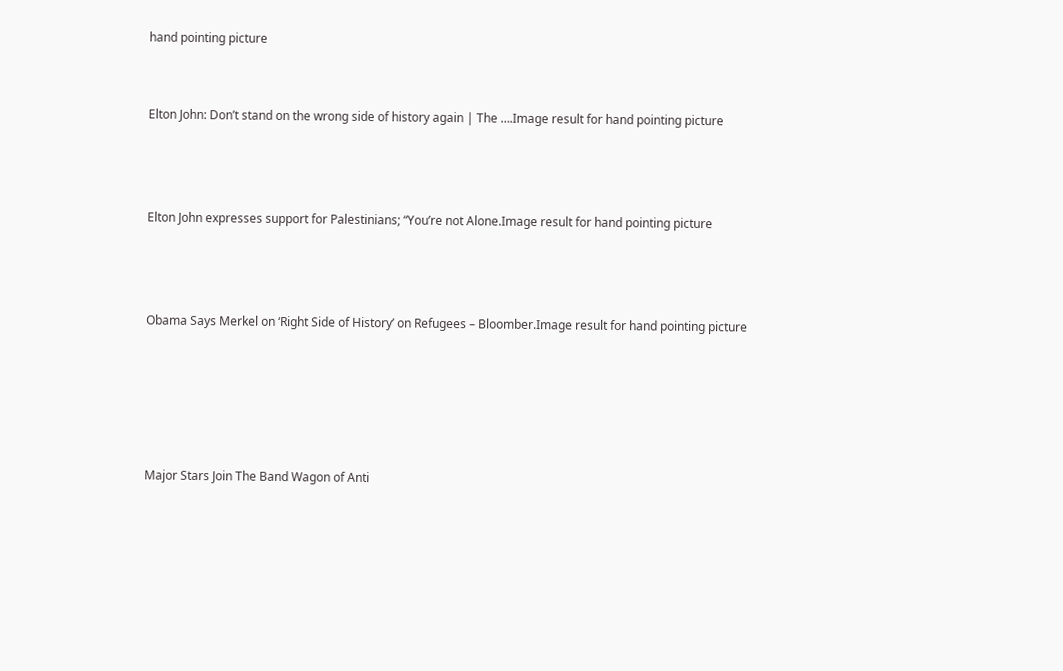hand pointing picture


Elton John: Don’t stand on the wrong side of history again | The ….Image result for hand pointing picture



Elton John expresses support for Palestinians; “You’re not Alone.Image result for hand pointing picture



Obama Says Merkel on ‘Right Side of History’ on Refugees – Bloomber.Image result for hand pointing picture





Major Stars Join The Band Wagon of Anti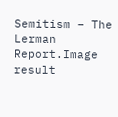Semitism – The Lerman Report.Image result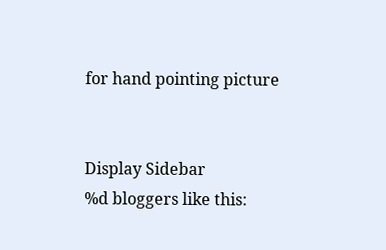for hand pointing picture


Display Sidebar
%d bloggers like this: